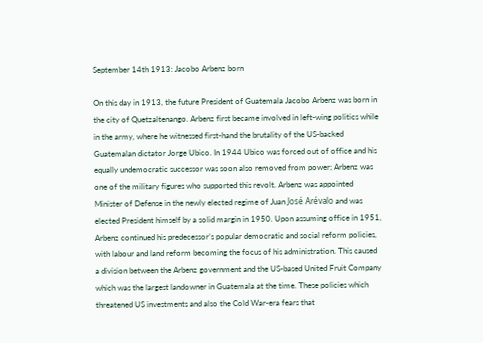September 14th 1913: Jacobo Arbenz born

On this day in 1913, the future President of Guatemala Jacobo Arbenz was born in the city of Quetzaltenango. Arbenz first became involved in left-wing politics while in the army, where he witnessed first-hand the brutality of the US-backed Guatemalan dictator Jorge Ubico. In 1944 Ubico was forced out of office and his equally undemocratic successor was soon also removed from power; Arbenz was one of the military figures who supported this revolt. Arbenz was appointed Minister of Defense in the newly elected regime of Juan José Arévalo and was elected President himself by a solid margin in 1950. Upon assuming office in 1951, Arbenz continued his predecessor’s popular democratic and social reform policies, with labour and land reform becoming the focus of his administration. This caused a division between the Arbenz government and the US-based United Fruit Company which was the largest landowner in Guatemala at the time. These policies which threatened US investments and also the Cold War-era fears that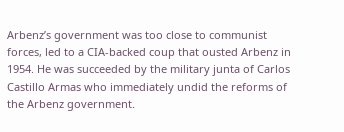Arbenz’s government was too close to communist forces, led to a CIA-backed coup that ousted Arbenz in 1954. He was succeeded by the military junta of Carlos Castillo Armas who immediately undid the reforms of the Arbenz government.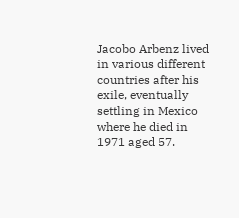Jacobo Arbenz lived in various different countries after his exile, eventually settling in Mexico where he died in 1971 aged 57.